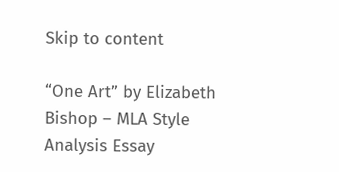Skip to content

“One Art” by Elizabeth Bishop – MLA Style Analysis Essay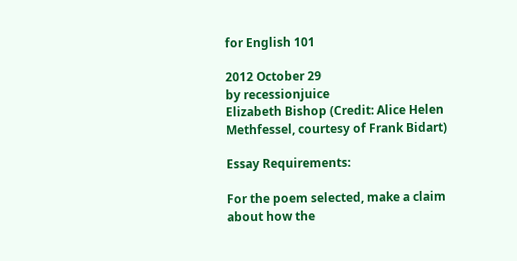for English 101

2012 October 29
by recessionjuice
Elizabeth Bishop (Credit: Alice Helen Methfessel, courtesy of Frank Bidart)

Essay Requirements:

For the poem selected, make a claim about how the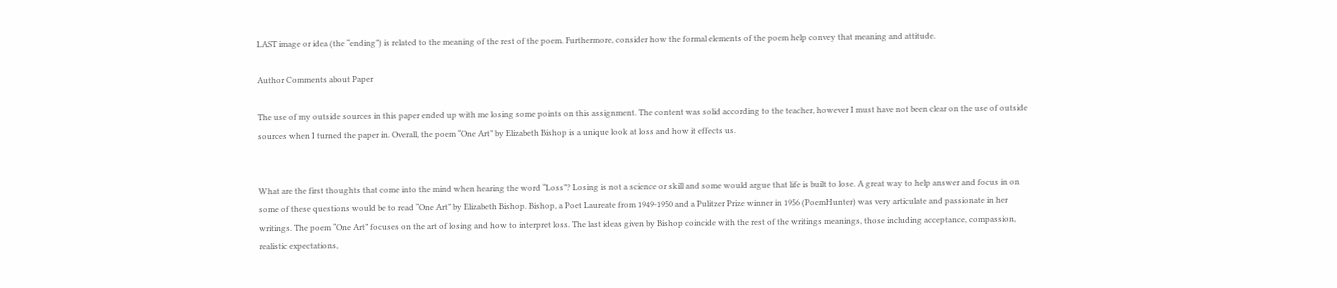LAST image or idea (the “ending”) is related to the meaning of the rest of the poem. Furthermore, consider how the formal elements of the poem help convey that meaning and attitude.

Author Comments about Paper

The use of my outside sources in this paper ended up with me losing some points on this assignment. The content was solid according to the teacher, however I must have not been clear on the use of outside sources when I turned the paper in. Overall, the poem “One Art” by Elizabeth Bishop is a unique look at loss and how it effects us.


What are the first thoughts that come into the mind when hearing the word “Loss”? Losing is not a science or skill and some would argue that life is built to lose. A great way to help answer and focus in on some of these questions would be to read “One Art” by Elizabeth Bishop. Bishop, a Poet Laureate from 1949-1950 and a Pulitzer Prize winner in 1956 (PoemHunter) was very articulate and passionate in her writings. The poem “One Art” focuses on the art of losing and how to interpret loss. The last ideas given by Bishop coincide with the rest of the writings meanings, those including acceptance, compassion, realistic expectations,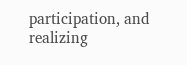participation, and realizing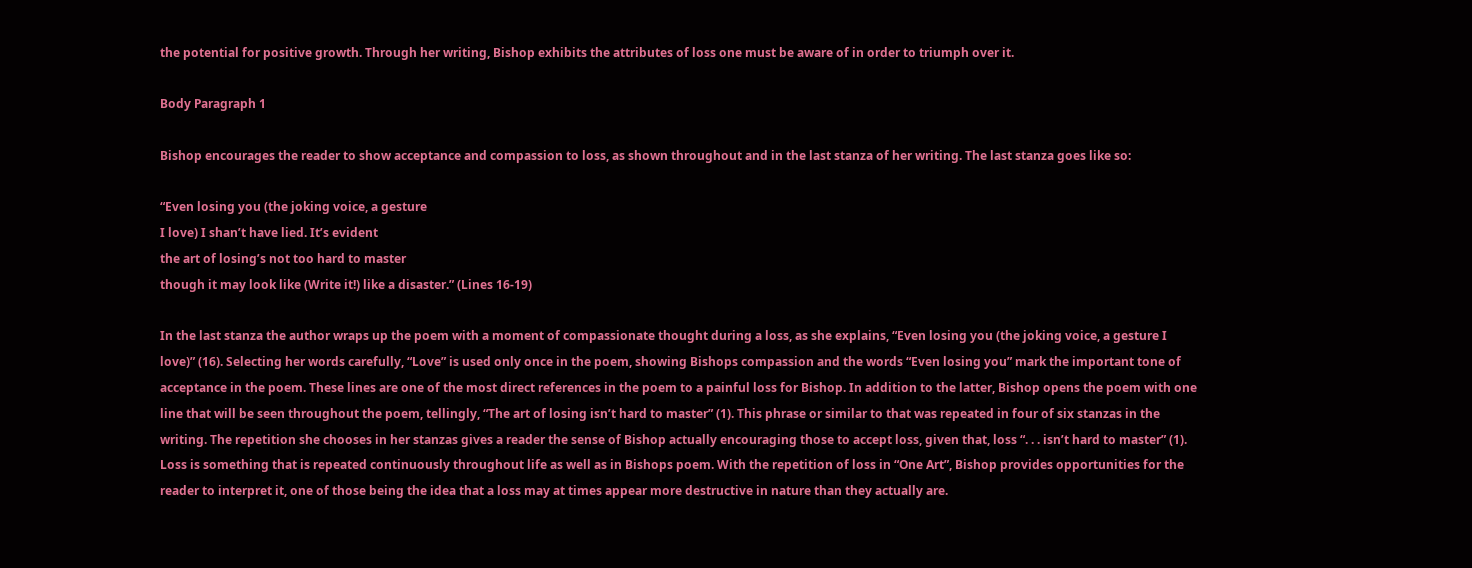the potential for positive growth. Through her writing, Bishop exhibits the attributes of loss one must be aware of in order to triumph over it.

Body Paragraph 1

Bishop encourages the reader to show acceptance and compassion to loss, as shown throughout and in the last stanza of her writing. The last stanza goes like so:

“Even losing you (the joking voice, a gesture
I love) I shan’t have lied. It’s evident
the art of losing’s not too hard to master
though it may look like (Write it!) like a disaster.” (Lines 16-19)

In the last stanza the author wraps up the poem with a moment of compassionate thought during a loss, as she explains, “Even losing you (the joking voice, a gesture I love)” (16). Selecting her words carefully, “Love” is used only once in the poem, showing Bishops compassion and the words “Even losing you” mark the important tone of acceptance in the poem. These lines are one of the most direct references in the poem to a painful loss for Bishop. In addition to the latter, Bishop opens the poem with one line that will be seen throughout the poem, tellingly, “The art of losing isn’t hard to master” (1). This phrase or similar to that was repeated in four of six stanzas in the writing. The repetition she chooses in her stanzas gives a reader the sense of Bishop actually encouraging those to accept loss, given that, loss “. . . isn’t hard to master” (1).
Loss is something that is repeated continuously throughout life as well as in Bishops poem. With the repetition of loss in “One Art”, Bishop provides opportunities for the reader to interpret it, one of those being the idea that a loss may at times appear more destructive in nature than they actually are.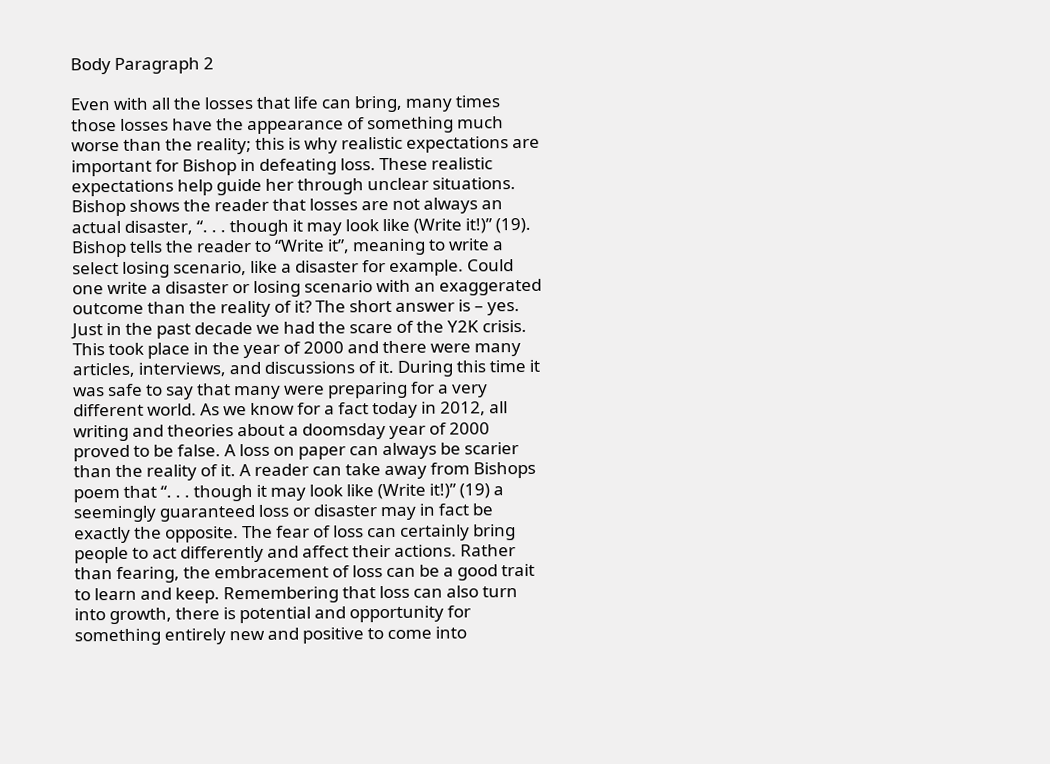Body Paragraph 2

Even with all the losses that life can bring, many times those losses have the appearance of something much worse than the reality; this is why realistic expectations are important for Bishop in defeating loss. These realistic expectations help guide her through unclear situations. Bishop shows the reader that losses are not always an actual disaster, “. . . though it may look like (Write it!)” (19). Bishop tells the reader to “Write it”, meaning to write a select losing scenario, like a disaster for example. Could one write a disaster or losing scenario with an exaggerated outcome than the reality of it? The short answer is – yes. Just in the past decade we had the scare of the Y2K crisis. This took place in the year of 2000 and there were many articles, interviews, and discussions of it. During this time it was safe to say that many were preparing for a very different world. As we know for a fact today in 2012, all writing and theories about a doomsday year of 2000 proved to be false. A loss on paper can always be scarier than the reality of it. A reader can take away from Bishops poem that “. . . though it may look like (Write it!)” (19) a seemingly guaranteed loss or disaster may in fact be exactly the opposite. The fear of loss can certainly bring people to act differently and affect their actions. Rather than fearing, the embracement of loss can be a good trait to learn and keep. Remembering that loss can also turn into growth, there is potential and opportunity for something entirely new and positive to come into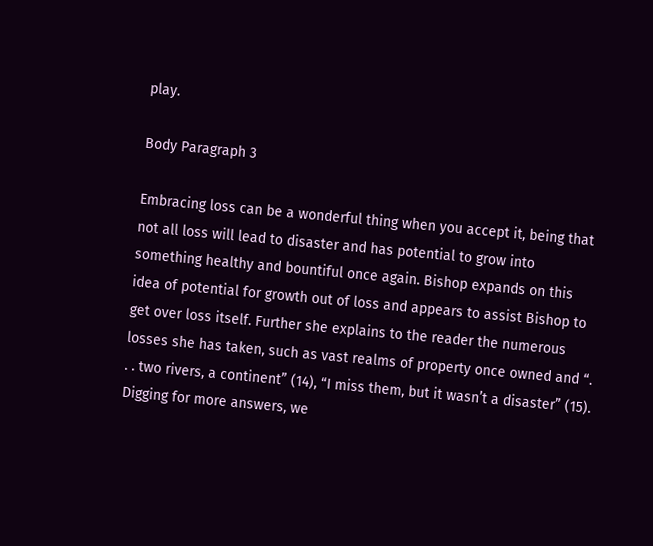play.

Body Paragraph 3

Embracing loss can be a wonderful thing when you accept it, being that not all loss will lead to disaster and has potential to grow into something healthy and bountiful once again. Bishop expands on this idea of potential for growth out of loss and appears to assist Bishop to get over loss itself. Further she explains to the reader the numerous losses she has taken, such as vast realms of property once owned and “. . . two rivers, a continent” (14), “I miss them, but it wasn’t a disaster” (15). Digging for more answers, we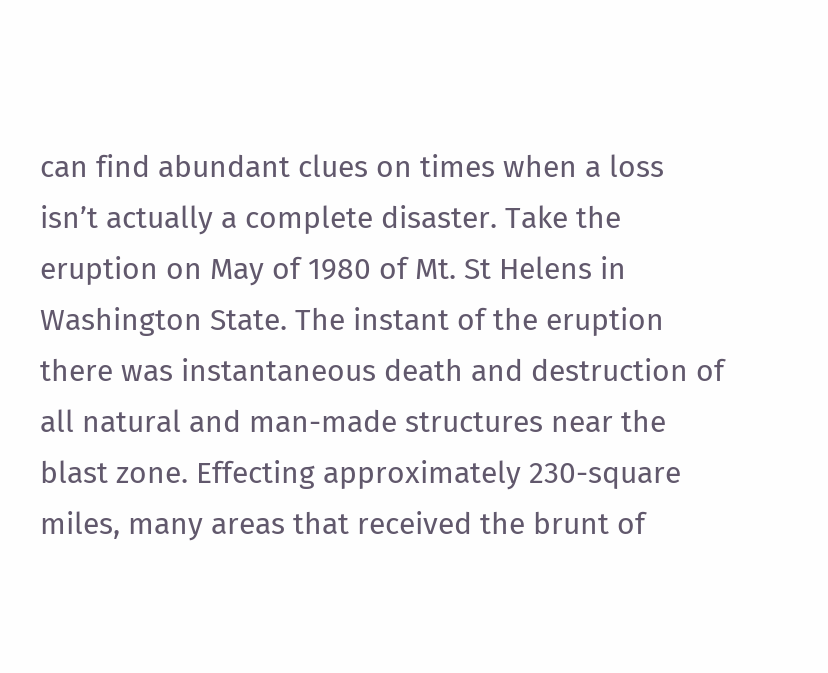can find abundant clues on times when a loss isn’t actually a complete disaster. Take the eruption on May of 1980 of Mt. St Helens in Washington State. The instant of the eruption there was instantaneous death and destruction of all natural and man-made structures near the blast zone. Effecting approximately 230-square miles, many areas that received the brunt of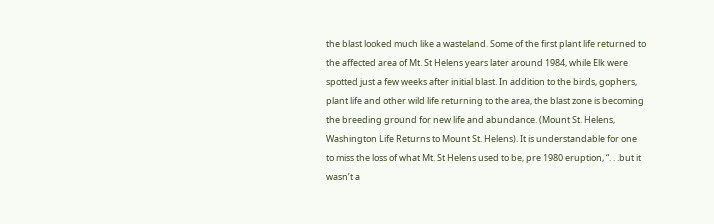the blast looked much like a wasteland. Some of the first plant life returned to the affected area of Mt. St Helens years later around 1984, while Elk were spotted just a few weeks after initial blast. In addition to the birds, gophers, plant life and other wild life returning to the area, the blast zone is becoming the breeding ground for new life and abundance. (Mount St. Helens, Washington Life Returns to Mount St. Helens). It is understandable for one to miss the loss of what Mt. St Helens used to be, pre 1980 eruption, “. . .but it wasn’t a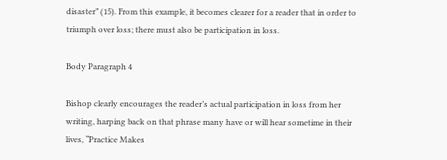disaster” (15). From this example, it becomes clearer for a reader that in order to triumph over loss; there must also be participation in loss.

Body Paragraph 4

Bishop clearly encourages the reader’s actual participation in loss from her writing, harping back on that phrase many have or will hear sometime in their lives, “Practice Makes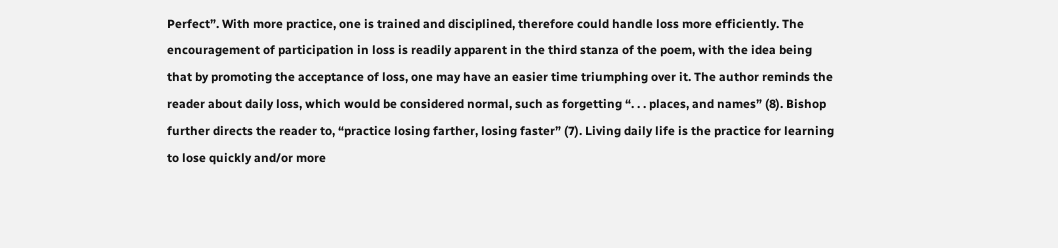Perfect”. With more practice, one is trained and disciplined, therefore could handle loss more efficiently. The encouragement of participation in loss is readily apparent in the third stanza of the poem, with the idea being that by promoting the acceptance of loss, one may have an easier time triumphing over it. The author reminds the reader about daily loss, which would be considered normal, such as forgetting “. . . places, and names” (8). Bishop further directs the reader to, “practice losing farther, losing faster” (7). Living daily life is the practice for learning to lose quickly and/or more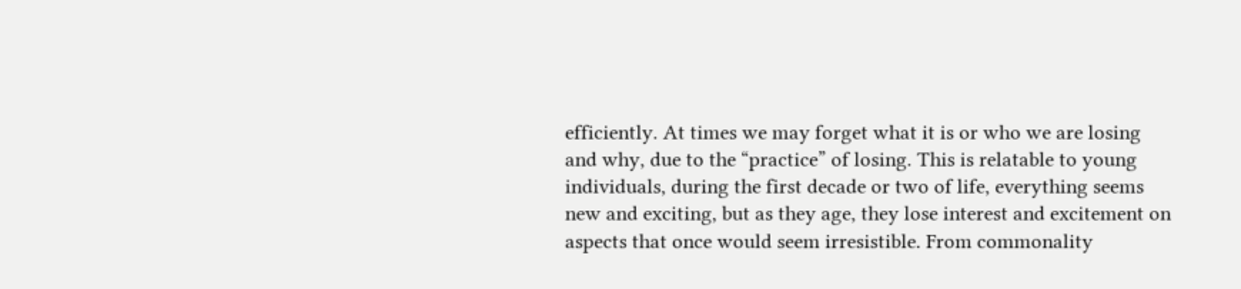efficiently. At times we may forget what it is or who we are losing and why, due to the “practice” of losing. This is relatable to young individuals, during the first decade or two of life, everything seems new and exciting, but as they age, they lose interest and excitement on aspects that once would seem irresistible. From commonality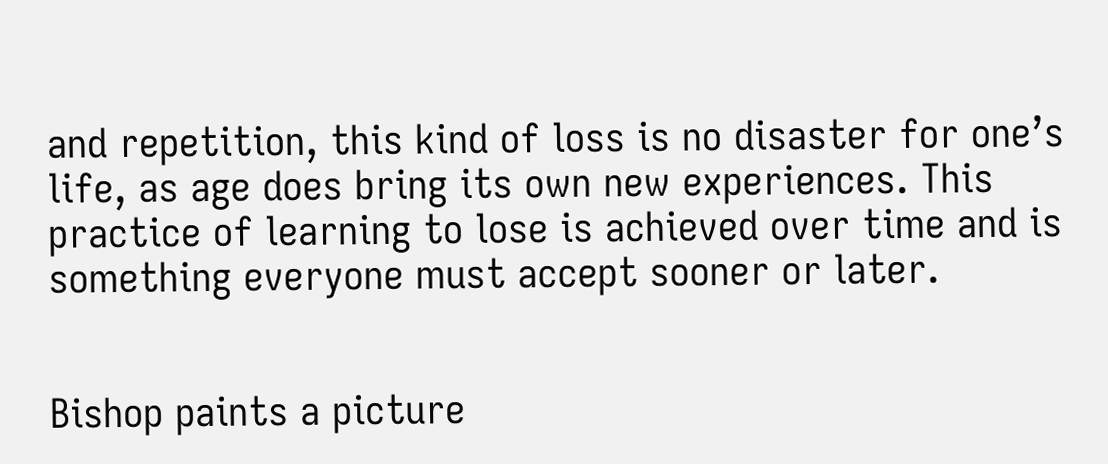and repetition, this kind of loss is no disaster for one’s life, as age does bring its own new experiences. This practice of learning to lose is achieved over time and is something everyone must accept sooner or later.


Bishop paints a picture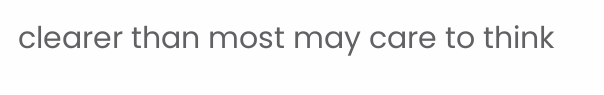clearer than most may care to think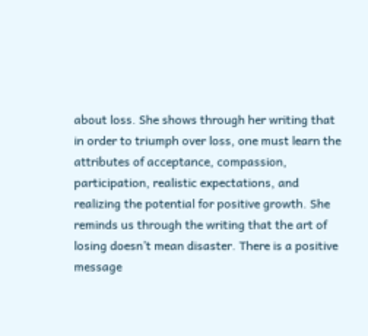about loss. She shows through her writing that in order to triumph over loss, one must learn the attributes of acceptance, compassion, participation, realistic expectations, and realizing the potential for positive growth. She reminds us through the writing that the art of losing doesn’t mean disaster. There is a positive message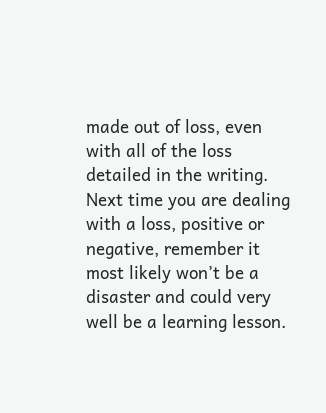made out of loss, even with all of the loss detailed in the writing. Next time you are dealing with a loss, positive or negative, remember it most likely won’t be a disaster and could very well be a learning lesson.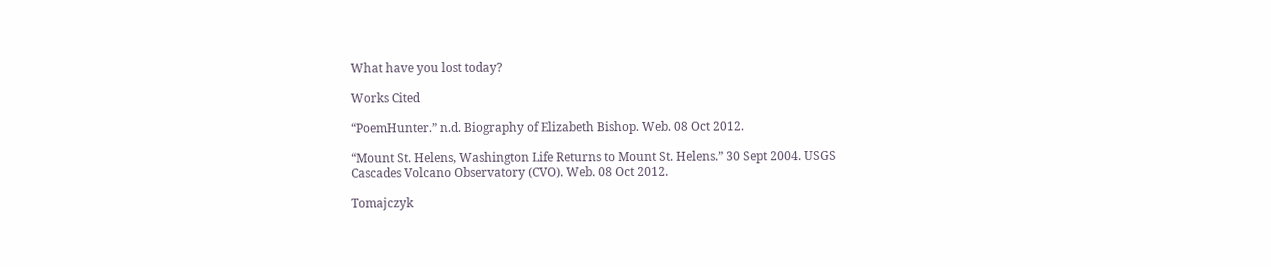What have you lost today?

Works Cited

“PoemHunter.” n.d. Biography of Elizabeth Bishop. Web. 08 Oct 2012.

“Mount St. Helens, Washington Life Returns to Mount St. Helens.” 30 Sept 2004. USGS Cascades Volcano Observatory (CVO). Web. 08 Oct 2012.

Tomajczyk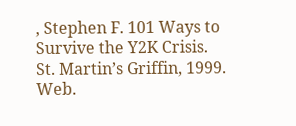, Stephen F. 101 Ways to Survive the Y2K Crisis. St. Martin’s Griffin, 1999. Web.